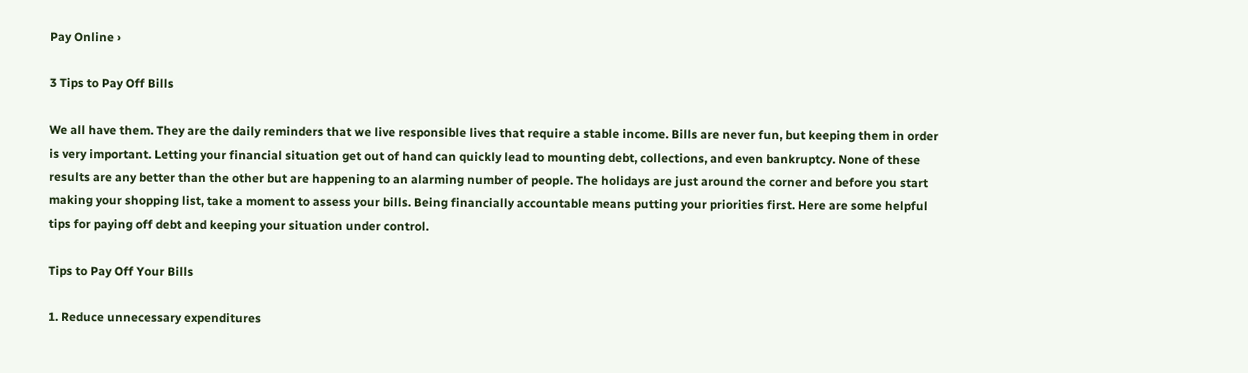Pay Online ›

3 Tips to Pay Off Bills

We all have them. They are the daily reminders that we live responsible lives that require a stable income. Bills are never fun, but keeping them in order is very important. Letting your financial situation get out of hand can quickly lead to mounting debt, collections, and even bankruptcy. None of these results are any better than the other but are happening to an alarming number of people. The holidays are just around the corner and before you start making your shopping list, take a moment to assess your bills. Being financially accountable means putting your priorities first. Here are some helpful tips for paying off debt and keeping your situation under control.

Tips to Pay Off Your Bills

1. Reduce unnecessary expenditures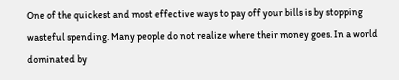One of the quickest and most effective ways to pay off your bills is by stopping wasteful spending. Many people do not realize where their money goes. In a world dominated by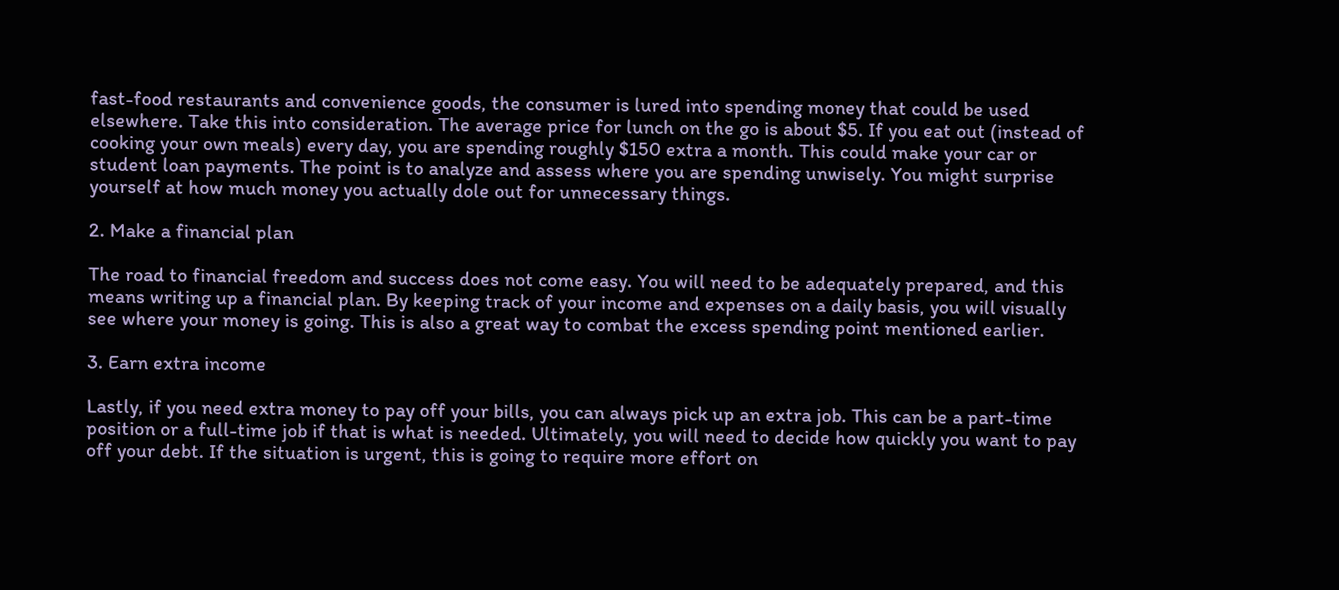fast-food restaurants and convenience goods, the consumer is lured into spending money that could be used elsewhere. Take this into consideration. The average price for lunch on the go is about $5. If you eat out (instead of cooking your own meals) every day, you are spending roughly $150 extra a month. This could make your car or student loan payments. The point is to analyze and assess where you are spending unwisely. You might surprise yourself at how much money you actually dole out for unnecessary things.

2. Make a financial plan

The road to financial freedom and success does not come easy. You will need to be adequately prepared, and this means writing up a financial plan. By keeping track of your income and expenses on a daily basis, you will visually see where your money is going. This is also a great way to combat the excess spending point mentioned earlier.

3. Earn extra income

Lastly, if you need extra money to pay off your bills, you can always pick up an extra job. This can be a part-time position or a full-time job if that is what is needed. Ultimately, you will need to decide how quickly you want to pay off your debt. If the situation is urgent, this is going to require more effort on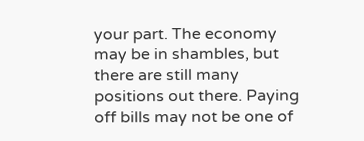your part. The economy may be in shambles, but there are still many positions out there. Paying off bills may not be one of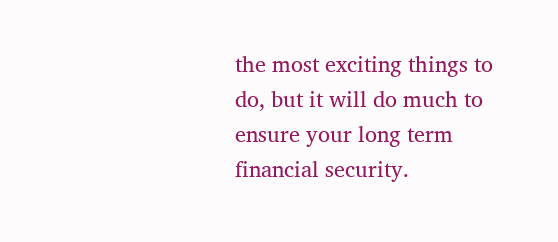the most exciting things to do, but it will do much to ensure your long term financial security.